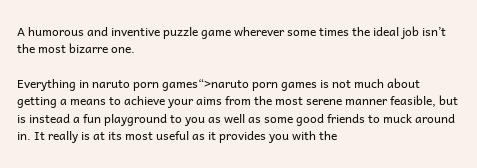A humorous and inventive puzzle game wherever some times the ideal job isn’t the most bizarre one.

Everything in naruto porn games“>naruto porn games is not much about getting a means to achieve your aims from the most serene manner feasible, but is instead a fun playground to you as well as some good friends to muck around in. It really is at its most useful as it provides you with the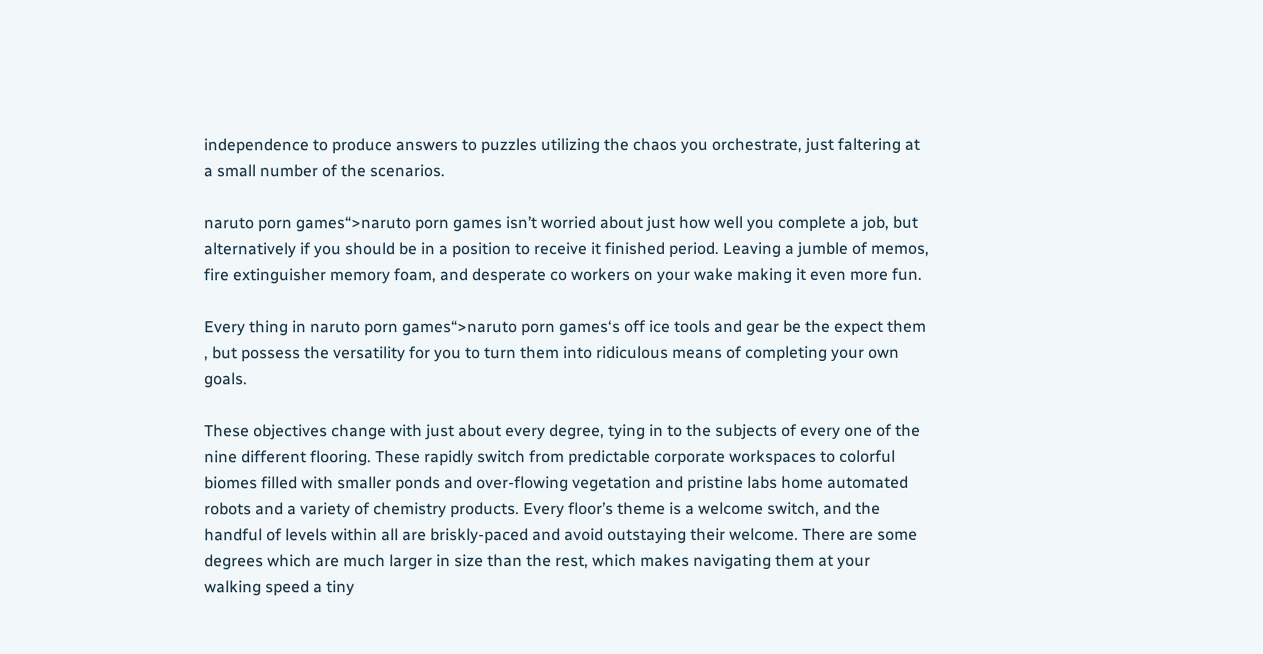independence to produce answers to puzzles utilizing the chaos you orchestrate, just faltering at a small number of the scenarios.

naruto porn games“>naruto porn games isn’t worried about just how well you complete a job, but alternatively if you should be in a position to receive it finished period. Leaving a jumble of memos, fire extinguisher memory foam, and desperate co workers on your wake making it even more fun.

Every thing in naruto porn games“>naruto porn games‘s off ice tools and gear be the expect them , but possess the versatility for you to turn them into ridiculous means of completing your own goals.

These objectives change with just about every degree, tying in to the subjects of every one of the nine different flooring. These rapidly switch from predictable corporate workspaces to colorful biomes filled with smaller ponds and over-flowing vegetation and pristine labs home automated robots and a variety of chemistry products. Every floor’s theme is a welcome switch, and the handful of levels within all are briskly-paced and avoid outstaying their welcome. There are some degrees which are much larger in size than the rest, which makes navigating them at your walking speed a tiny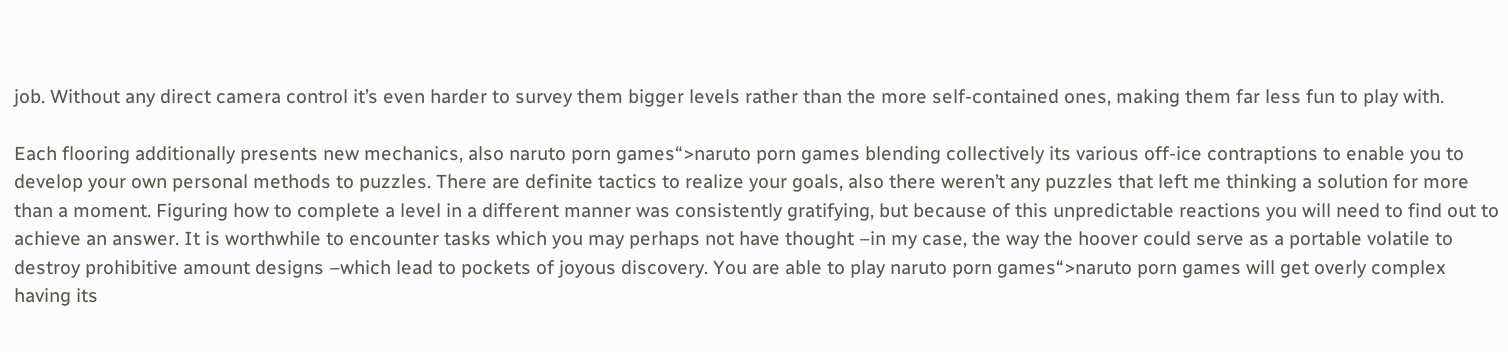job. Without any direct camera control it’s even harder to survey them bigger levels rather than the more self-contained ones, making them far less fun to play with.

Each flooring additionally presents new mechanics, also naruto porn games“>naruto porn games blending collectively its various off-ice contraptions to enable you to develop your own personal methods to puzzles. There are definite tactics to realize your goals, also there weren’t any puzzles that left me thinking a solution for more than a moment. Figuring how to complete a level in a different manner was consistently gratifying, but because of this unpredictable reactions you will need to find out to achieve an answer. It is worthwhile to encounter tasks which you may perhaps not have thought –in my case, the way the hoover could serve as a portable volatile to destroy prohibitive amount designs –which lead to pockets of joyous discovery. You are able to play naruto porn games“>naruto porn games will get overly complex having its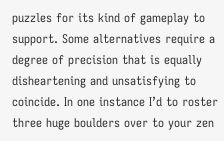puzzles for its kind of gameplay to support. Some alternatives require a degree of precision that is equally disheartening and unsatisfying to coincide. In one instance I’d to roster three huge boulders over to your zen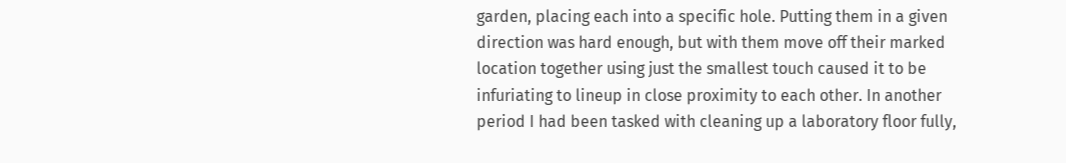garden, placing each into a specific hole. Putting them in a given direction was hard enough, but with them move off their marked location together using just the smallest touch caused it to be infuriating to lineup in close proximity to each other. In another period I had been tasked with cleaning up a laboratory floor fully,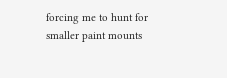forcing me to hunt for smaller paint mounts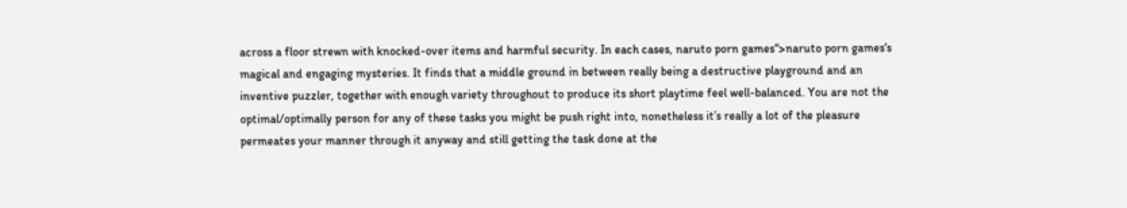across a floor strewn with knocked-over items and harmful security. In each cases, naruto porn games“>naruto porn games‘s magical and engaging mysteries. It finds that a middle ground in between really being a destructive playground and an inventive puzzler, together with enough variety throughout to produce its short playtime feel well-balanced. You are not the optimal/optimally person for any of these tasks you might be push right into, nonetheless it’s really a lot of the pleasure permeates your manner through it anyway and still getting the task done at the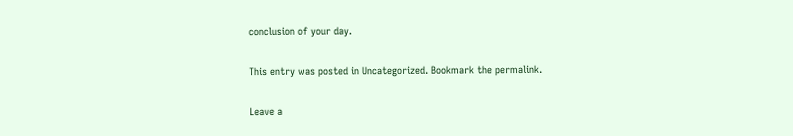conclusion of your day.

This entry was posted in Uncategorized. Bookmark the permalink.

Leave a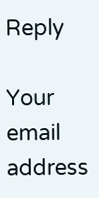Reply

Your email address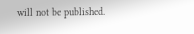will not be published.